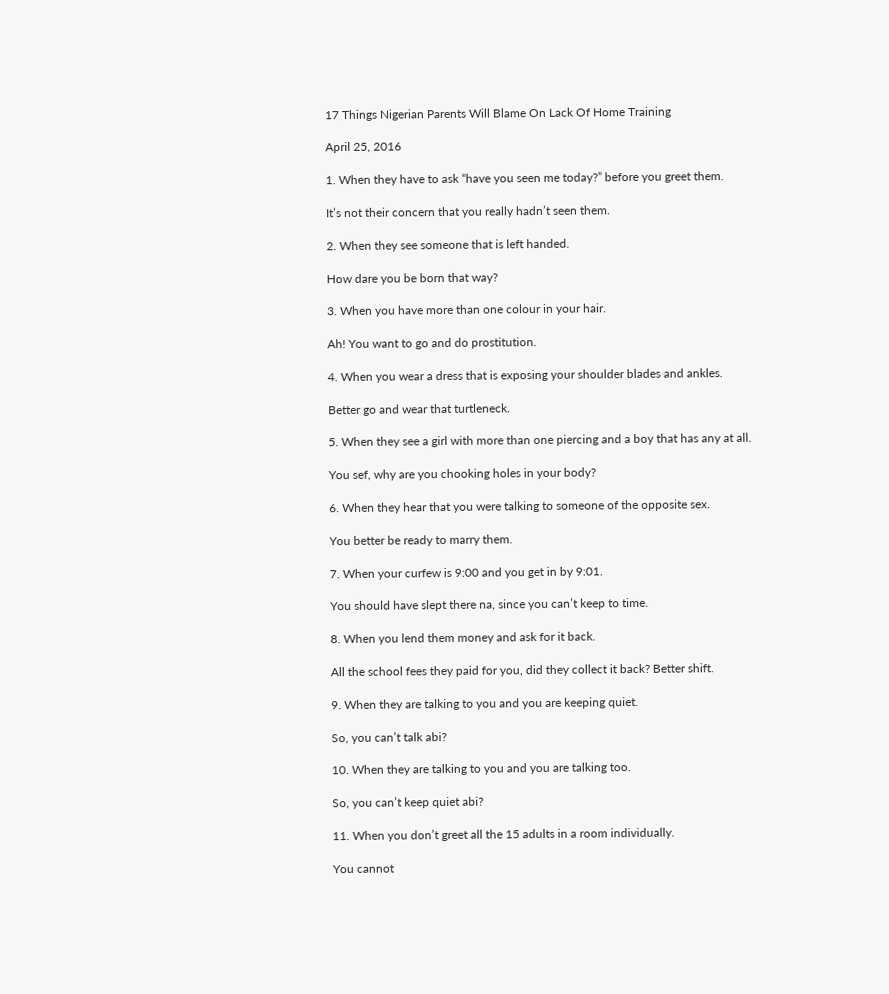17 Things Nigerian Parents Will Blame On Lack Of Home Training

April 25, 2016

1. When they have to ask “have you seen me today?” before you greet them.

It’s not their concern that you really hadn’t seen them.

2. When they see someone that is left handed.

How dare you be born that way?

3. When you have more than one colour in your hair.

Ah! You want to go and do prostitution.

4. When you wear a dress that is exposing your shoulder blades and ankles.

Better go and wear that turtleneck.

5. When they see a girl with more than one piercing and a boy that has any at all.

You sef, why are you chooking holes in your body?

6. When they hear that you were talking to someone of the opposite sex.

You better be ready to marry them.

7. When your curfew is 9:00 and you get in by 9:01.

You should have slept there na, since you can’t keep to time.

8. When you lend them money and ask for it back.

All the school fees they paid for you, did they collect it back? Better shift.

9. When they are talking to you and you are keeping quiet.

So, you can’t talk abi?

10. When they are talking to you and you are talking too.

So, you can’t keep quiet abi?

11. When you don’t greet all the 15 adults in a room individually.

You cannot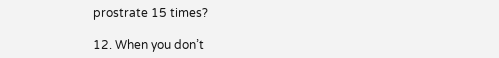prostrate 15 times?

12. When you don’t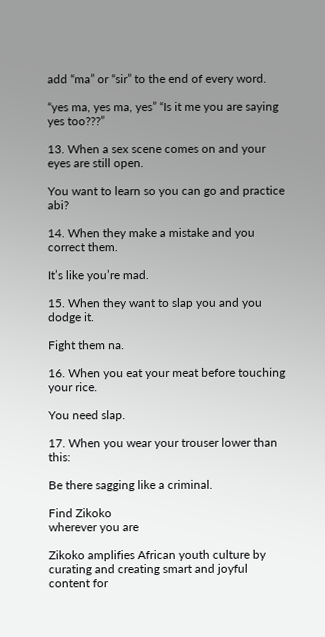add “ma” or “sir” to the end of every word.

“yes ma, yes ma, yes” “Is it me you are saying yes too???”

13. When a sex scene comes on and your eyes are still open.

You want to learn so you can go and practice abi?

14. When they make a mistake and you correct them.

It’s like you’re mad.

15. When they want to slap you and you dodge it.

Fight them na.

16. When you eat your meat before touching your rice.

You need slap.

17. When you wear your trouser lower than this:

Be there sagging like a criminal.

Find Zikoko
wherever you are

Zikoko amplifies African youth culture by curating and creating smart and joyful content for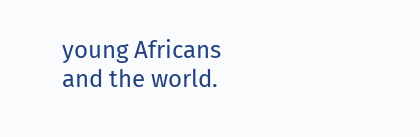young Africans and the world.